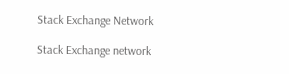Stack Exchange Network

Stack Exchange network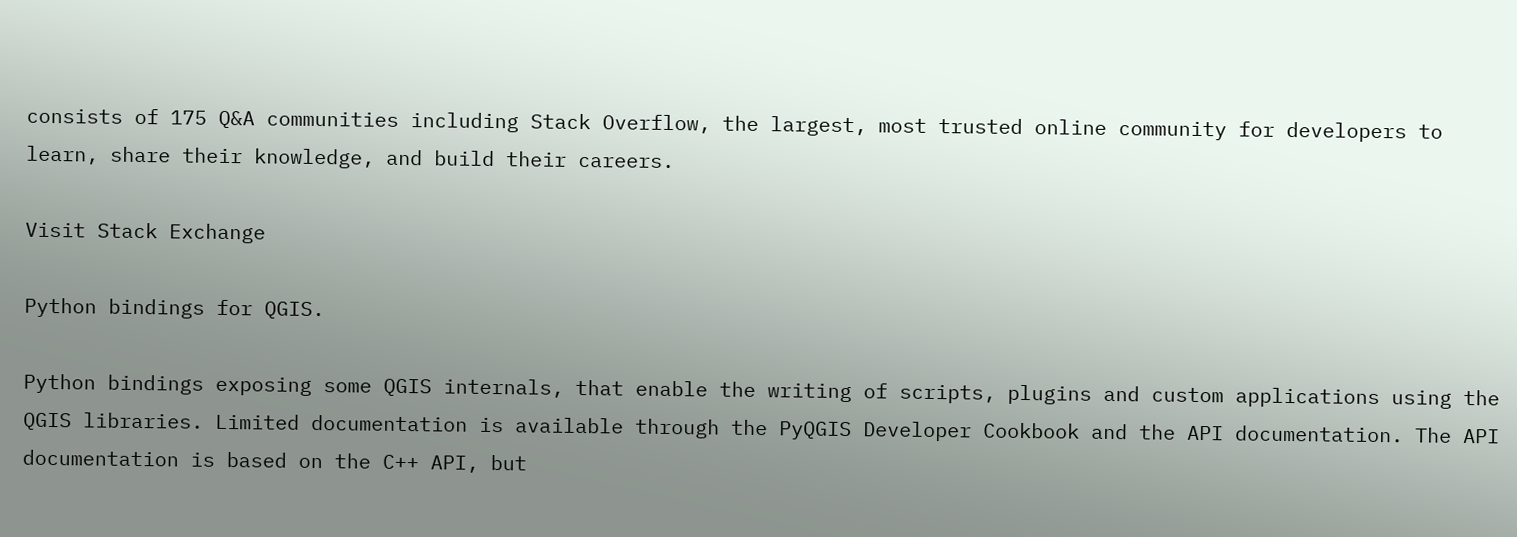consists of 175 Q&A communities including Stack Overflow, the largest, most trusted online community for developers to learn, share their knowledge, and build their careers.

Visit Stack Exchange

Python bindings for QGIS.

Python bindings exposing some QGIS internals, that enable the writing of scripts, plugins and custom applications using the QGIS libraries. Limited documentation is available through the PyQGIS Developer Cookbook and the API documentation. The API documentation is based on the C++ API, but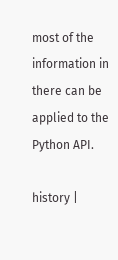most of the information in there can be applied to the Python API.

history |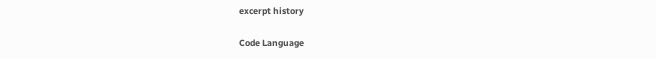excerpt history

Code Language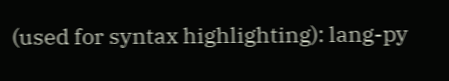(used for syntax highlighting): lang-py